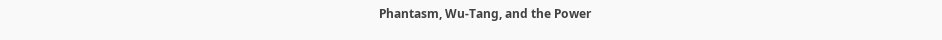Phantasm, Wu-Tang, and the Power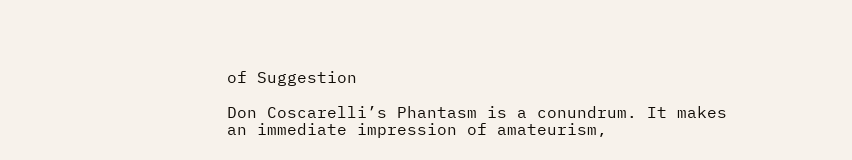of Suggestion

Don Coscarelli’s Phantasm is a conundrum. It makes an immediate impression of amateurism,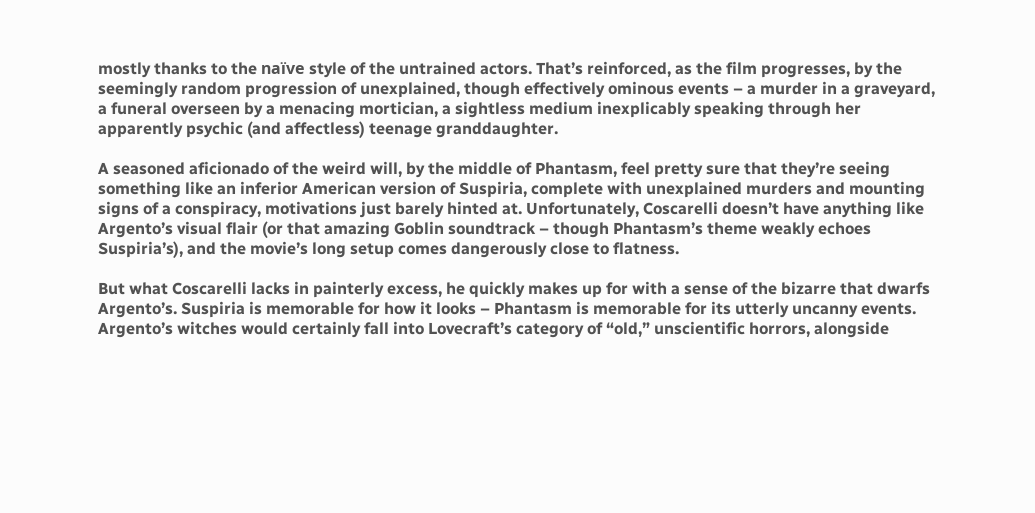mostly thanks to the naïve style of the untrained actors. That’s reinforced, as the film progresses, by the seemingly random progression of unexplained, though effectively ominous events – a murder in a graveyard, a funeral overseen by a menacing mortician, a sightless medium inexplicably speaking through her apparently psychic (and affectless) teenage granddaughter.

A seasoned aficionado of the weird will, by the middle of Phantasm, feel pretty sure that they’re seeing something like an inferior American version of Suspiria, complete with unexplained murders and mounting signs of a conspiracy, motivations just barely hinted at. Unfortunately, Coscarelli doesn’t have anything like Argento’s visual flair (or that amazing Goblin soundtrack – though Phantasm’s theme weakly echoes Suspiria’s), and the movie’s long setup comes dangerously close to flatness.

But what Coscarelli lacks in painterly excess, he quickly makes up for with a sense of the bizarre that dwarfs Argento’s. Suspiria is memorable for how it looks – Phantasm is memorable for its utterly uncanny events. Argento’s witches would certainly fall into Lovecraft’s category of “old,” unscientific horrors, alongside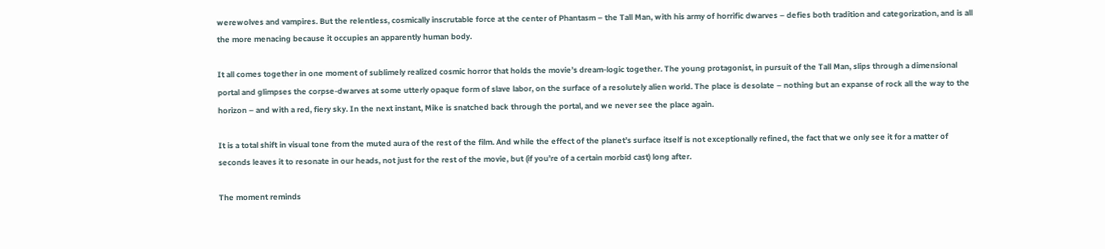werewolves and vampires. But the relentless, cosmically inscrutable force at the center of Phantasm – the Tall Man, with his army of horrific dwarves – defies both tradition and categorization, and is all the more menacing because it occupies an apparently human body.

It all comes together in one moment of sublimely realized cosmic horror that holds the movie’s dream-logic together. The young protagonist, in pursuit of the Tall Man, slips through a dimensional portal and glimpses the corpse-dwarves at some utterly opaque form of slave labor, on the surface of a resolutely alien world. The place is desolate – nothing but an expanse of rock all the way to the horizon – and with a red, fiery sky. In the next instant, Mike is snatched back through the portal, and we never see the place again.

It is a total shift in visual tone from the muted aura of the rest of the film. And while the effect of the planet’s surface itself is not exceptionally refined, the fact that we only see it for a matter of seconds leaves it to resonate in our heads, not just for the rest of the movie, but (if you’re of a certain morbid cast) long after.

The moment reminds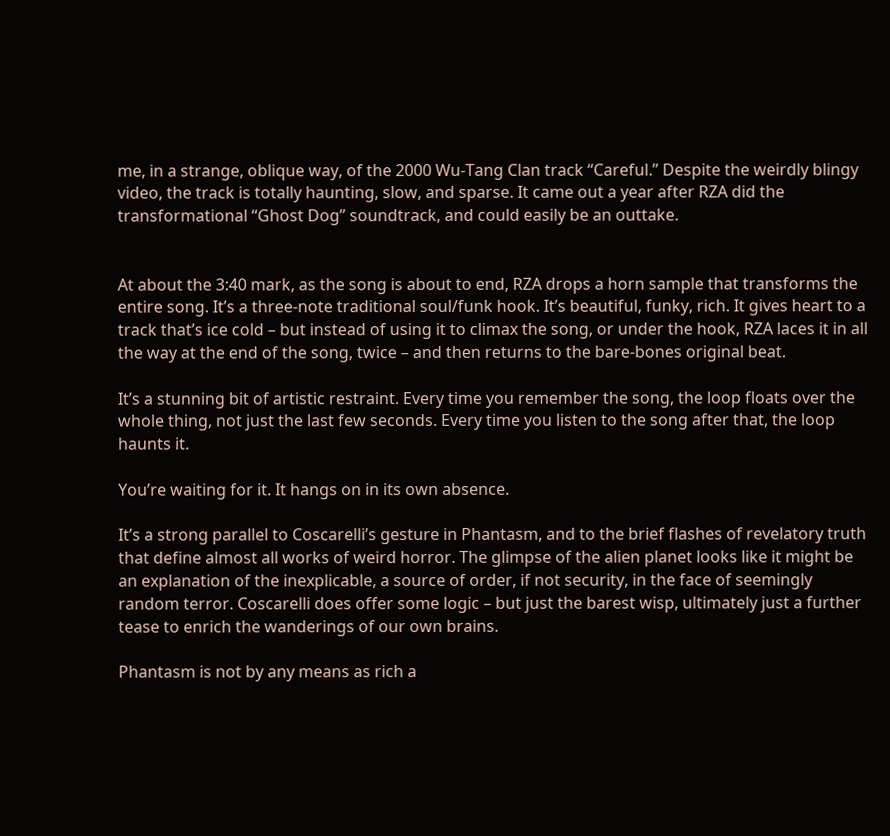me, in a strange, oblique way, of the 2000 Wu-Tang Clan track “Careful.” Despite the weirdly blingy video, the track is totally haunting, slow, and sparse. It came out a year after RZA did the transformational “Ghost Dog” soundtrack, and could easily be an outtake.


At about the 3:40 mark, as the song is about to end, RZA drops a horn sample that transforms the entire song. It’s a three-note traditional soul/funk hook. It’s beautiful, funky, rich. It gives heart to a track that’s ice cold – but instead of using it to climax the song, or under the hook, RZA laces it in all the way at the end of the song, twice – and then returns to the bare-bones original beat.

It’s a stunning bit of artistic restraint. Every time you remember the song, the loop floats over the whole thing, not just the last few seconds. Every time you listen to the song after that, the loop haunts it.

You’re waiting for it. It hangs on in its own absence.

It’s a strong parallel to Coscarelli’s gesture in Phantasm, and to the brief flashes of revelatory truth that define almost all works of weird horror. The glimpse of the alien planet looks like it might be an explanation of the inexplicable, a source of order, if not security, in the face of seemingly random terror. Coscarelli does offer some logic – but just the barest wisp, ultimately just a further tease to enrich the wanderings of our own brains.

Phantasm is not by any means as rich a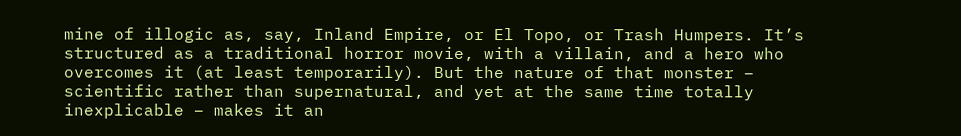mine of illogic as, say, Inland Empire, or El Topo, or Trash Humpers. It’s structured as a traditional horror movie, with a villain, and a hero who overcomes it (at least temporarily). But the nature of that monster – scientific rather than supernatural, and yet at the same time totally inexplicable – makes it an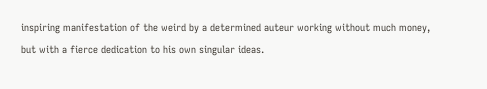inspiring manifestation of the weird by a determined auteur working without much money, but with a fierce dedication to his own singular ideas.